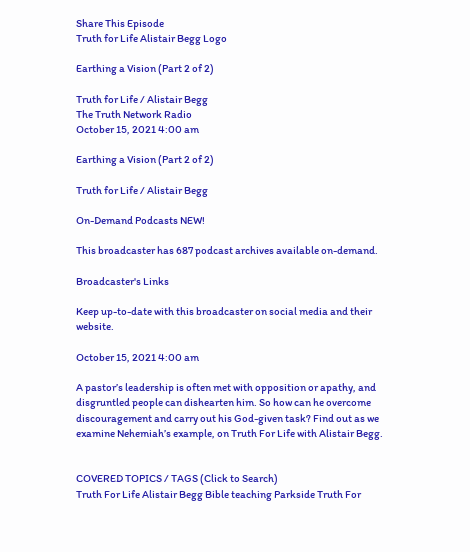Share This Episode
Truth for Life Alistair Begg Logo

Earthing a Vision (Part 2 of 2)

Truth for Life / Alistair Begg
The Truth Network Radio
October 15, 2021 4:00 am

Earthing a Vision (Part 2 of 2)

Truth for Life / Alistair Begg

On-Demand Podcasts NEW!

This broadcaster has 687 podcast archives available on-demand.

Broadcaster's Links

Keep up-to-date with this broadcaster on social media and their website.

October 15, 2021 4:00 am

A pastor’s leadership is often met with opposition or apathy, and disgruntled people can dishearten him. So how can he overcome discouragement and carry out his God-given task? Find out as we examine Nehemiah’s example, on Truth For Life with Alistair Begg.


COVERED TOPICS / TAGS (Click to Search)
Truth For Life Alistair Begg Bible teaching Parkside Truth For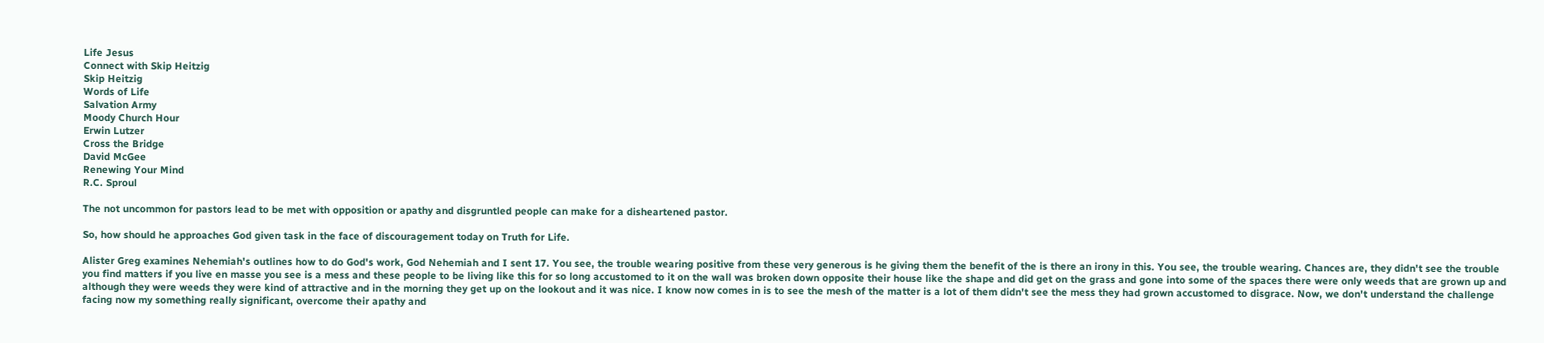Life Jesus
Connect with Skip Heitzig
Skip Heitzig
Words of Life
Salvation Army
Moody Church Hour
Erwin Lutzer
Cross the Bridge
David McGee
Renewing Your Mind
R.C. Sproul

The not uncommon for pastors lead to be met with opposition or apathy and disgruntled people can make for a disheartened pastor.

So, how should he approaches God given task in the face of discouragement today on Truth for Life.

Alister Greg examines Nehemiah's outlines how to do God's work, God Nehemiah and I sent 17. You see, the trouble wearing positive from these very generous is he giving them the benefit of the is there an irony in this. You see, the trouble wearing. Chances are, they didn't see the trouble you find matters if you live en masse you see is a mess and these people to be living like this for so long accustomed to it on the wall was broken down opposite their house like the shape and did get on the grass and gone into some of the spaces there were only weeds that are grown up and although they were weeds they were kind of attractive and in the morning they get up on the lookout and it was nice. I know now comes in is to see the mesh of the matter is a lot of them didn't see the mess they had grown accustomed to disgrace. Now, we don't understand the challenge facing now my something really significant, overcome their apathy and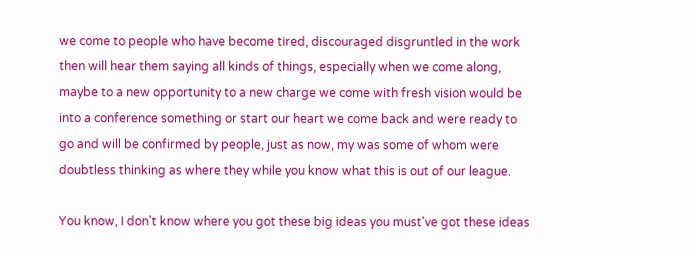we come to people who have become tired, discouraged disgruntled in the work then will hear them saying all kinds of things, especially when we come along, maybe to a new opportunity to a new charge we come with fresh vision would be into a conference something or start our heart we come back and were ready to go and will be confirmed by people, just as now, my was some of whom were doubtless thinking as where they while you know what this is out of our league.

You know, I don't know where you got these big ideas you must've got these ideas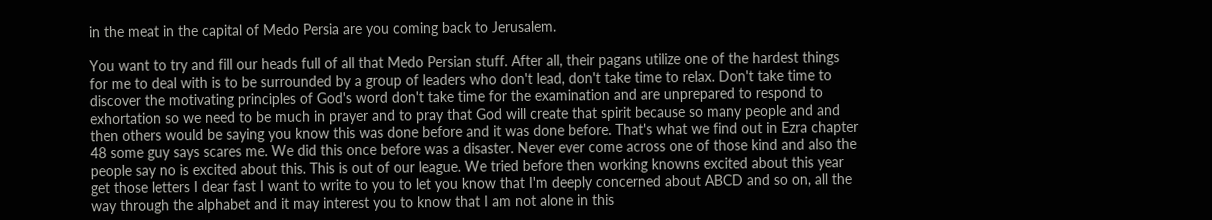in the meat in the capital of Medo Persia are you coming back to Jerusalem.

You want to try and fill our heads full of all that Medo Persian stuff. After all, their pagans utilize one of the hardest things for me to deal with is to be surrounded by a group of leaders who don't lead, don't take time to relax. Don't take time to discover the motivating principles of God's word don't take time for the examination and are unprepared to respond to exhortation so we need to be much in prayer and to pray that God will create that spirit because so many people and and then others would be saying you know this was done before and it was done before. That's what we find out in Ezra chapter 48 some guy says scares me. We did this once before was a disaster. Never ever come across one of those kind and also the people say no is excited about this. This is out of our league. We tried before then working knowns excited about this year get those letters I dear fast I want to write to you to let you know that I'm deeply concerned about ABCD and so on, all the way through the alphabet and it may interest you to know that I am not alone in this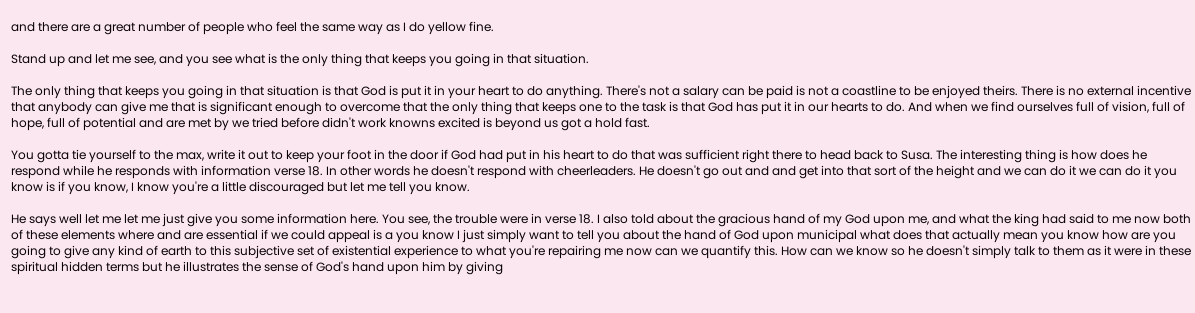and there are a great number of people who feel the same way as I do yellow fine.

Stand up and let me see, and you see what is the only thing that keeps you going in that situation.

The only thing that keeps you going in that situation is that God is put it in your heart to do anything. There's not a salary can be paid is not a coastline to be enjoyed theirs. There is no external incentive that anybody can give me that is significant enough to overcome that the only thing that keeps one to the task is that God has put it in our hearts to do. And when we find ourselves full of vision, full of hope, full of potential and are met by we tried before didn't work knowns excited is beyond us got a hold fast.

You gotta tie yourself to the max, write it out to keep your foot in the door if God had put in his heart to do that was sufficient right there to head back to Susa. The interesting thing is how does he respond while he responds with information verse 18. In other words he doesn't respond with cheerleaders. He doesn't go out and and get into that sort of the height and we can do it we can do it you know is if you know, I know you're a little discouraged but let me tell you know.

He says well let me let me just give you some information here. You see, the trouble were in verse 18. I also told about the gracious hand of my God upon me, and what the king had said to me now both of these elements where and are essential if we could appeal is a you know I just simply want to tell you about the hand of God upon municipal what does that actually mean you know how are you going to give any kind of earth to this subjective set of existential experience to what you're repairing me now can we quantify this. How can we know so he doesn't simply talk to them as it were in these spiritual hidden terms but he illustrates the sense of God's hand upon him by giving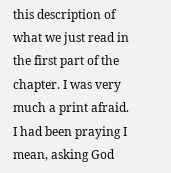this description of what we just read in the first part of the chapter. I was very much a print afraid. I had been praying I mean, asking God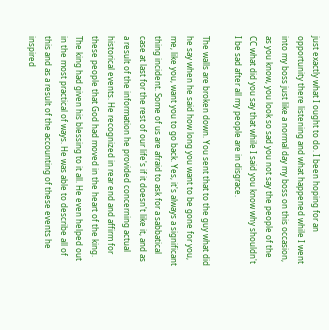just exactly what I ought to do. I been hoping for an opportunity there listening and what happened while I went into my boss just like a normal day my boss on this occasion, as you know, you look so sad you not say the people of the CC what did you say that while I said you know why shouldn't I be sad after all my people are in disgrace.

The walls are broken down. You sent that to the guy what did he say when he said how long you want to be gone for you, me, like you, want you to go back. Yes, it's always a significant thing incident. Some of us are afraid to ask for a sabbatical case at last for the rest of our life's if it doesn't like it, and as a result of the information he provided concerning actual historical events. He recognized in rear end and affirm for these people that God had moved in the heart of the king. The king had given his blessing to it all. He even helped out in the most practical of ways. He was able to describe all of this and as a result of the accounting of these events he inspired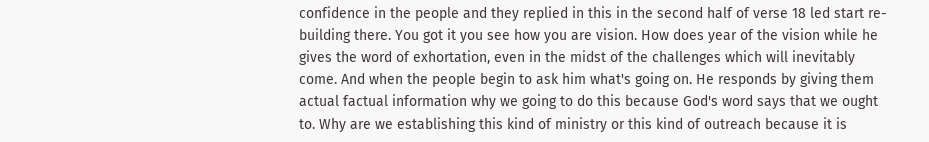confidence in the people and they replied in this in the second half of verse 18 led start re-building there. You got it you see how you are vision. How does year of the vision while he gives the word of exhortation, even in the midst of the challenges which will inevitably come. And when the people begin to ask him what's going on. He responds by giving them actual factual information why we going to do this because God's word says that we ought to. Why are we establishing this kind of ministry or this kind of outreach because it is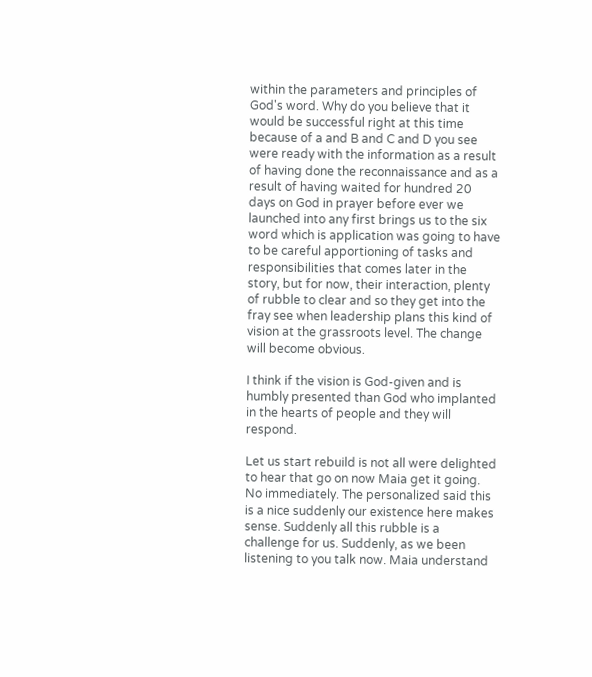within the parameters and principles of God's word. Why do you believe that it would be successful right at this time because of a and B and C and D you see were ready with the information as a result of having done the reconnaissance and as a result of having waited for hundred 20 days on God in prayer before ever we launched into any first brings us to the six word which is application was going to have to be careful apportioning of tasks and responsibilities that comes later in the story, but for now, their interaction, plenty of rubble to clear and so they get into the fray see when leadership plans this kind of vision at the grassroots level. The change will become obvious.

I think if the vision is God-given and is humbly presented than God who implanted in the hearts of people and they will respond.

Let us start rebuild is not all were delighted to hear that go on now Maia get it going. No immediately. The personalized said this is a nice suddenly our existence here makes sense. Suddenly all this rubble is a challenge for us. Suddenly, as we been listening to you talk now. Maia understand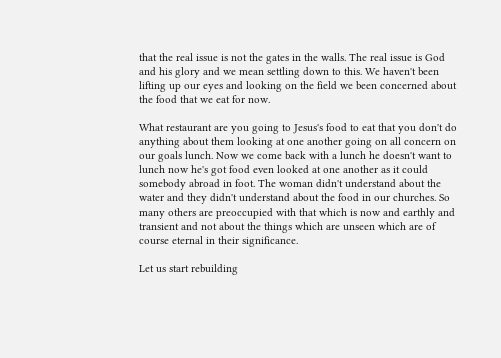that the real issue is not the gates in the walls. The real issue is God and his glory and we mean settling down to this. We haven't been lifting up our eyes and looking on the field we been concerned about the food that we eat for now.

What restaurant are you going to Jesus's food to eat that you don't do anything about them looking at one another going on all concern on our goals lunch. Now we come back with a lunch he doesn't want to lunch now he's got food even looked at one another as it could somebody abroad in foot. The woman didn't understand about the water and they didn't understand about the food in our churches. So many others are preoccupied with that which is now and earthly and transient and not about the things which are unseen which are of course eternal in their significance.

Let us start rebuilding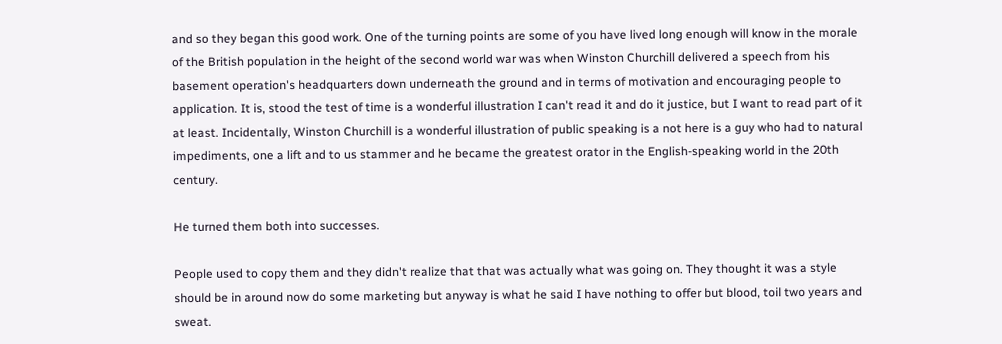and so they began this good work. One of the turning points are some of you have lived long enough will know in the morale of the British population in the height of the second world war was when Winston Churchill delivered a speech from his basement operation's headquarters down underneath the ground and in terms of motivation and encouraging people to application. It is, stood the test of time is a wonderful illustration I can't read it and do it justice, but I want to read part of it at least. Incidentally, Winston Churchill is a wonderful illustration of public speaking is a not here is a guy who had to natural impediments, one a lift and to us stammer and he became the greatest orator in the English-speaking world in the 20th century.

He turned them both into successes.

People used to copy them and they didn't realize that that was actually what was going on. They thought it was a style should be in around now do some marketing but anyway is what he said I have nothing to offer but blood, toil two years and sweat.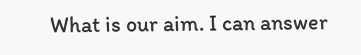What is our aim. I can answer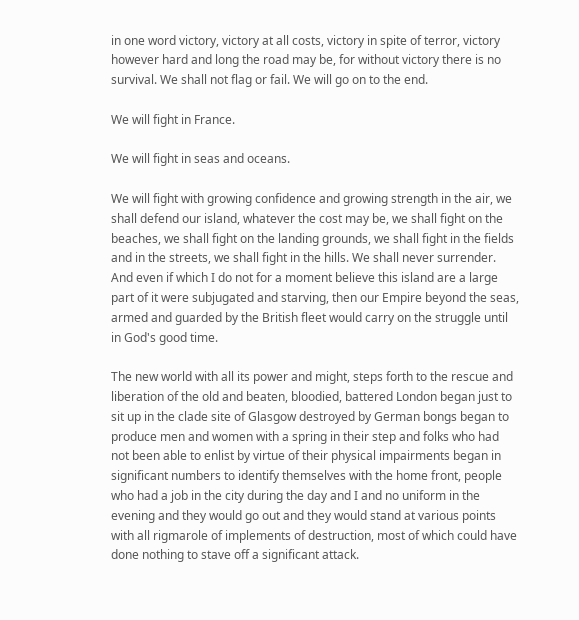in one word victory, victory at all costs, victory in spite of terror, victory however hard and long the road may be, for without victory there is no survival. We shall not flag or fail. We will go on to the end.

We will fight in France.

We will fight in seas and oceans.

We will fight with growing confidence and growing strength in the air, we shall defend our island, whatever the cost may be, we shall fight on the beaches, we shall fight on the landing grounds, we shall fight in the fields and in the streets, we shall fight in the hills. We shall never surrender. And even if which I do not for a moment believe this island are a large part of it were subjugated and starving, then our Empire beyond the seas, armed and guarded by the British fleet would carry on the struggle until in God's good time.

The new world with all its power and might, steps forth to the rescue and liberation of the old and beaten, bloodied, battered London began just to sit up in the clade site of Glasgow destroyed by German bongs began to produce men and women with a spring in their step and folks who had not been able to enlist by virtue of their physical impairments began in significant numbers to identify themselves with the home front, people who had a job in the city during the day and I and no uniform in the evening and they would go out and they would stand at various points with all rigmarole of implements of destruction, most of which could have done nothing to stave off a significant attack.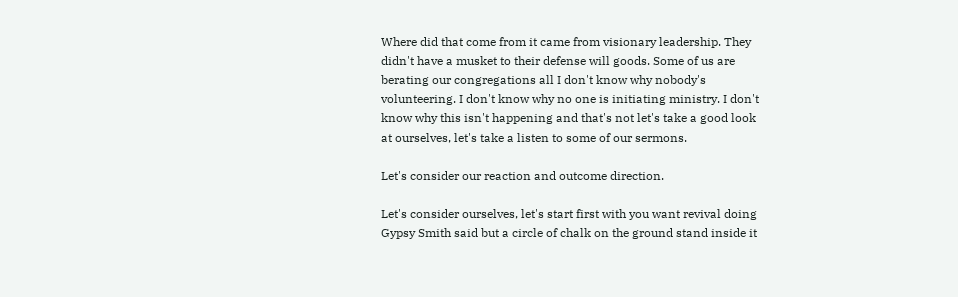Where did that come from it came from visionary leadership. They didn't have a musket to their defense will goods. Some of us are berating our congregations all I don't know why nobody's volunteering. I don't know why no one is initiating ministry. I don't know why this isn't happening and that's not let's take a good look at ourselves, let's take a listen to some of our sermons.

Let's consider our reaction and outcome direction.

Let's consider ourselves, let's start first with you want revival doing Gypsy Smith said but a circle of chalk on the ground stand inside it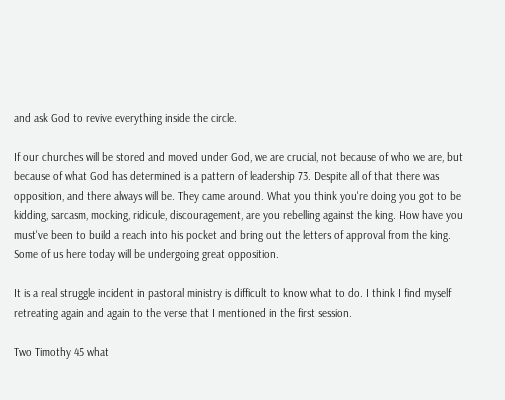and ask God to revive everything inside the circle.

If our churches will be stored and moved under God, we are crucial, not because of who we are, but because of what God has determined is a pattern of leadership 73. Despite all of that there was opposition, and there always will be. They came around. What you think you're doing you got to be kidding, sarcasm, mocking, ridicule, discouragement, are you rebelling against the king. How have you must've been to build a reach into his pocket and bring out the letters of approval from the king. Some of us here today will be undergoing great opposition.

It is a real struggle incident in pastoral ministry is difficult to know what to do. I think I find myself retreating again and again to the verse that I mentioned in the first session.

Two Timothy 45 what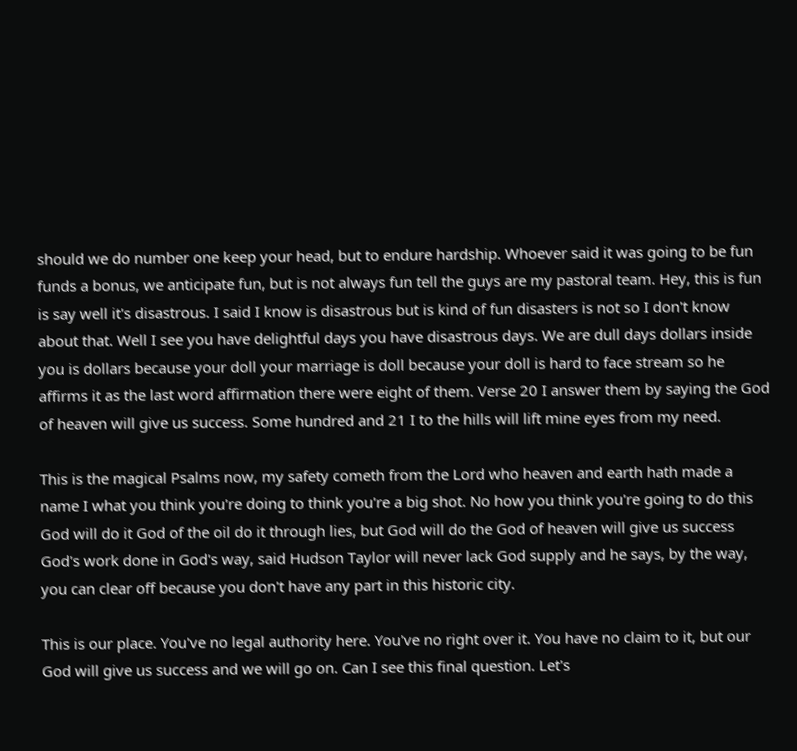should we do number one keep your head, but to endure hardship. Whoever said it was going to be fun funds a bonus, we anticipate fun, but is not always fun tell the guys are my pastoral team. Hey, this is fun is say well it's disastrous. I said I know is disastrous but is kind of fun disasters is not so I don't know about that. Well I see you have delightful days you have disastrous days. We are dull days dollars inside you is dollars because your doll your marriage is doll because your doll is hard to face stream so he affirms it as the last word affirmation there were eight of them. Verse 20 I answer them by saying the God of heaven will give us success. Some hundred and 21 I to the hills will lift mine eyes from my need.

This is the magical Psalms now, my safety cometh from the Lord who heaven and earth hath made a name I what you think you're doing to think you're a big shot. No how you think you're going to do this God will do it God of the oil do it through lies, but God will do the God of heaven will give us success God's work done in God's way, said Hudson Taylor will never lack God supply and he says, by the way, you can clear off because you don't have any part in this historic city.

This is our place. You've no legal authority here. You've no right over it. You have no claim to it, but our God will give us success and we will go on. Can I see this final question. Let's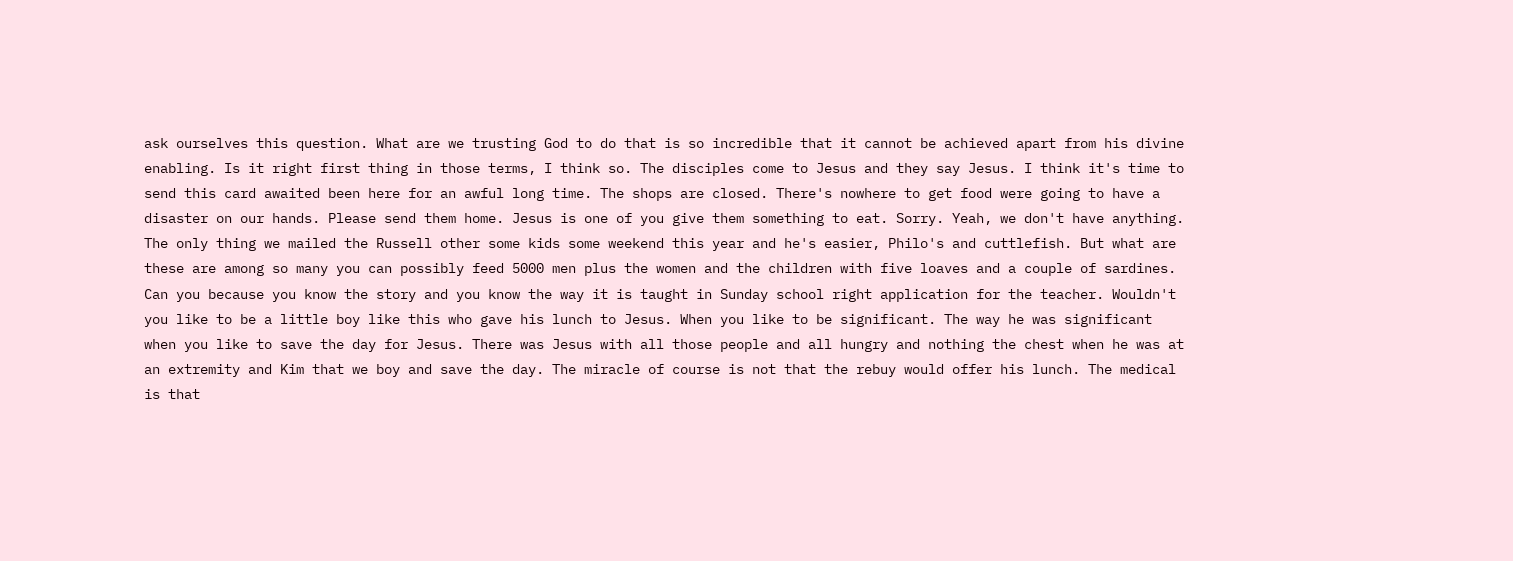ask ourselves this question. What are we trusting God to do that is so incredible that it cannot be achieved apart from his divine enabling. Is it right first thing in those terms, I think so. The disciples come to Jesus and they say Jesus. I think it's time to send this card awaited been here for an awful long time. The shops are closed. There's nowhere to get food were going to have a disaster on our hands. Please send them home. Jesus is one of you give them something to eat. Sorry. Yeah, we don't have anything. The only thing we mailed the Russell other some kids some weekend this year and he's easier, Philo's and cuttlefish. But what are these are among so many you can possibly feed 5000 men plus the women and the children with five loaves and a couple of sardines. Can you because you know the story and you know the way it is taught in Sunday school right application for the teacher. Wouldn't you like to be a little boy like this who gave his lunch to Jesus. When you like to be significant. The way he was significant when you like to save the day for Jesus. There was Jesus with all those people and all hungry and nothing the chest when he was at an extremity and Kim that we boy and save the day. The miracle of course is not that the rebuy would offer his lunch. The medical is that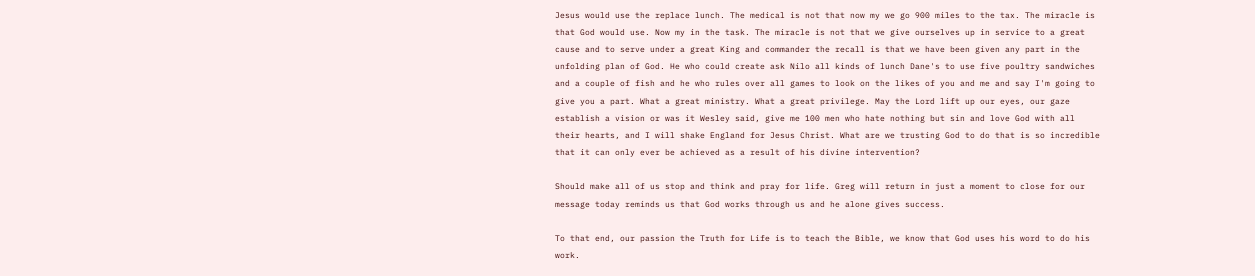Jesus would use the replace lunch. The medical is not that now my we go 900 miles to the tax. The miracle is that God would use. Now my in the task. The miracle is not that we give ourselves up in service to a great cause and to serve under a great King and commander the recall is that we have been given any part in the unfolding plan of God. He who could create ask Nilo all kinds of lunch Dane's to use five poultry sandwiches and a couple of fish and he who rules over all games to look on the likes of you and me and say I'm going to give you a part. What a great ministry. What a great privilege. May the Lord lift up our eyes, our gaze establish a vision or was it Wesley said, give me 100 men who hate nothing but sin and love God with all their hearts, and I will shake England for Jesus Christ. What are we trusting God to do that is so incredible that it can only ever be achieved as a result of his divine intervention?

Should make all of us stop and think and pray for life. Greg will return in just a moment to close for our message today reminds us that God works through us and he alone gives success.

To that end, our passion the Truth for Life is to teach the Bible, we know that God uses his word to do his work.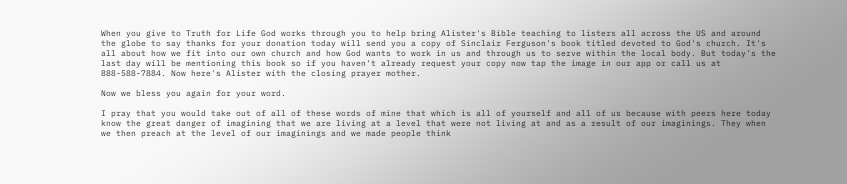When you give to Truth for Life God works through you to help bring Alister's Bible teaching to listers all across the US and around the globe to say thanks for your donation today will send you a copy of Sinclair Ferguson's book titled devoted to God's church. It's all about how we fit into our own church and how God wants to work in us and through us to serve within the local body. But today's the last day will be mentioning this book so if you haven't already request your copy now tap the image in our app or call us at 888-588-7884. Now here's Alister with the closing prayer mother.

Now we bless you again for your word.

I pray that you would take out of all of these words of mine that which is all of yourself and all of us because with peers here today know the great danger of imagining that we are living at a level that were not living at and as a result of our imaginings. They when we then preach at the level of our imaginings and we made people think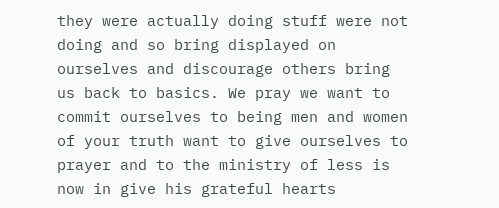they were actually doing stuff were not doing and so bring displayed on ourselves and discourage others bring us back to basics. We pray we want to commit ourselves to being men and women of your truth want to give ourselves to prayer and to the ministry of less is now in give his grateful hearts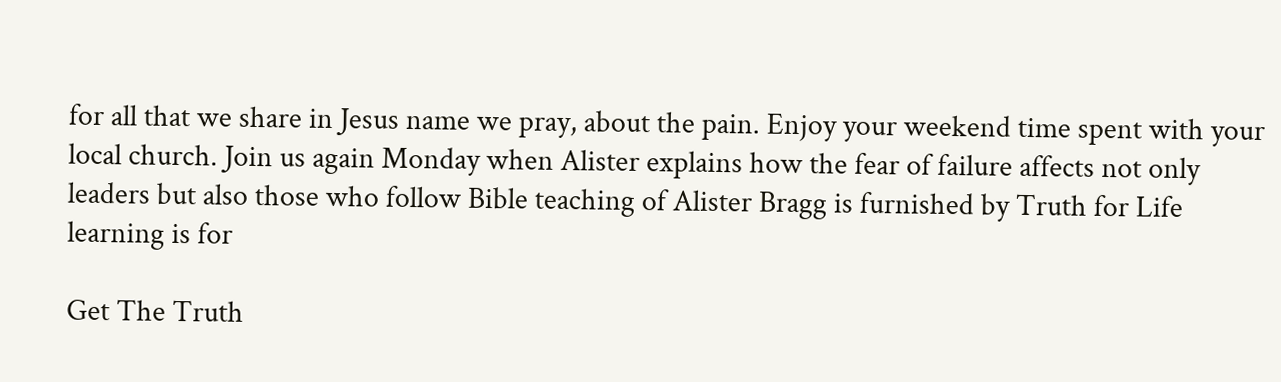for all that we share in Jesus name we pray, about the pain. Enjoy your weekend time spent with your local church. Join us again Monday when Alister explains how the fear of failure affects not only leaders but also those who follow Bible teaching of Alister Bragg is furnished by Truth for Life learning is for

Get The Truth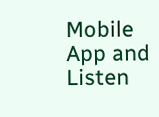Mobile App and Listen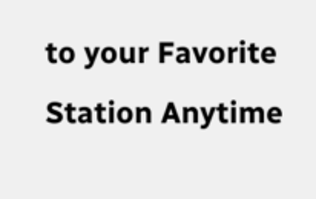to your Favorite Station Anytime